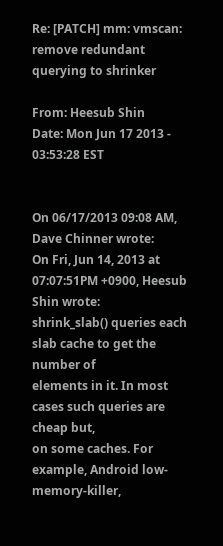Re: [PATCH] mm: vmscan: remove redundant querying to shrinker

From: Heesub Shin
Date: Mon Jun 17 2013 - 03:53:28 EST


On 06/17/2013 09:08 AM, Dave Chinner wrote:
On Fri, Jun 14, 2013 at 07:07:51PM +0900, Heesub Shin wrote:
shrink_slab() queries each slab cache to get the number of
elements in it. In most cases such queries are cheap but,
on some caches. For example, Android low-memory-killer,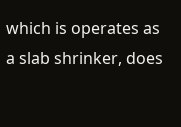which is operates as a slab shrinker, does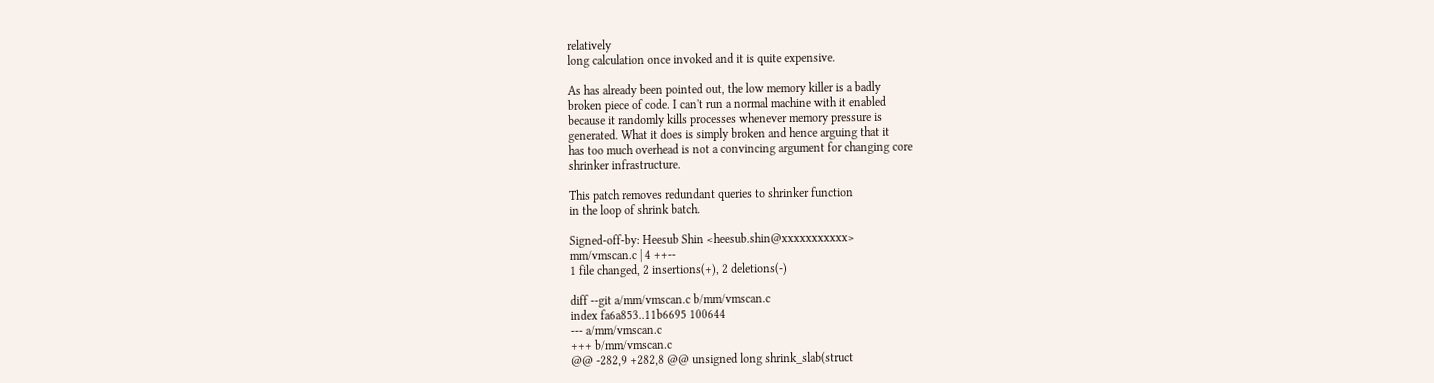relatively
long calculation once invoked and it is quite expensive.

As has already been pointed out, the low memory killer is a badly
broken piece of code. I can't run a normal machine with it enabled
because it randomly kills processes whenever memory pressure is
generated. What it does is simply broken and hence arguing that it
has too much overhead is not a convincing argument for changing core
shrinker infrastructure.

This patch removes redundant queries to shrinker function
in the loop of shrink batch.

Signed-off-by: Heesub Shin <heesub.shin@xxxxxxxxxxx>
mm/vmscan.c | 4 ++--
1 file changed, 2 insertions(+), 2 deletions(-)

diff --git a/mm/vmscan.c b/mm/vmscan.c
index fa6a853..11b6695 100644
--- a/mm/vmscan.c
+++ b/mm/vmscan.c
@@ -282,9 +282,8 @@ unsigned long shrink_slab(struct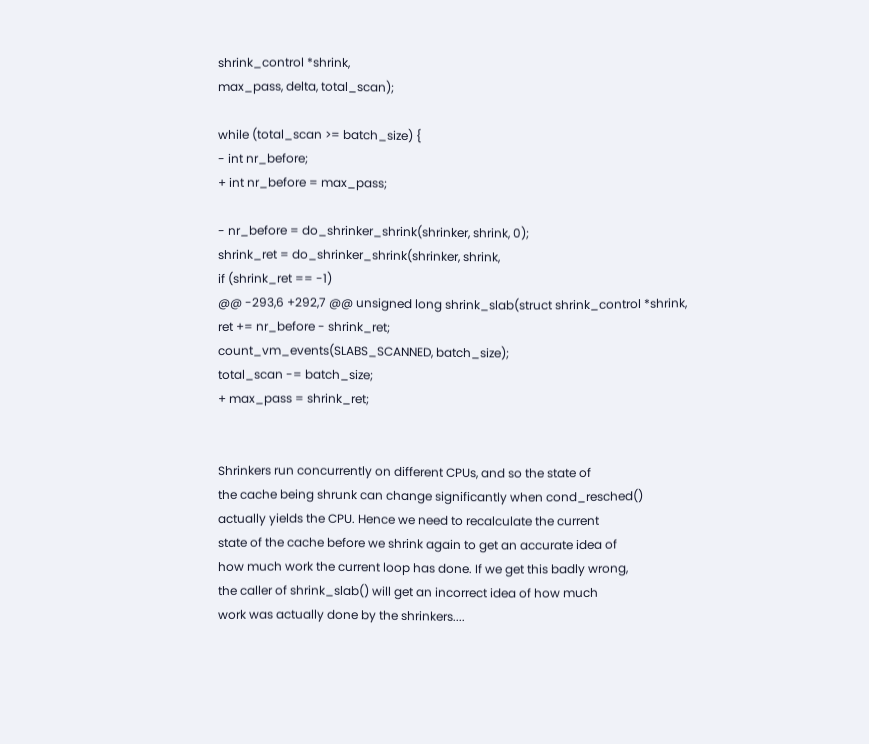shrink_control *shrink,
max_pass, delta, total_scan);

while (total_scan >= batch_size) {
- int nr_before;
+ int nr_before = max_pass;

- nr_before = do_shrinker_shrink(shrinker, shrink, 0);
shrink_ret = do_shrinker_shrink(shrinker, shrink,
if (shrink_ret == -1)
@@ -293,6 +292,7 @@ unsigned long shrink_slab(struct shrink_control *shrink,
ret += nr_before - shrink_ret;
count_vm_events(SLABS_SCANNED, batch_size);
total_scan -= batch_size;
+ max_pass = shrink_ret;


Shrinkers run concurrently on different CPUs, and so the state of
the cache being shrunk can change significantly when cond_resched()
actually yields the CPU. Hence we need to recalculate the current
state of the cache before we shrink again to get an accurate idea of
how much work the current loop has done. If we get this badly wrong,
the caller of shrink_slab() will get an incorrect idea of how much
work was actually done by the shrinkers....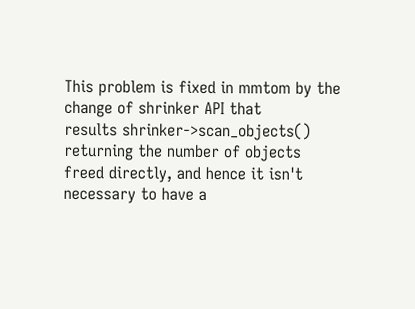This problem is fixed in mmtom by the change of shrinker API that
results shrinker->scan_objects() returning the number of objects
freed directly, and hence it isn't necessary to have a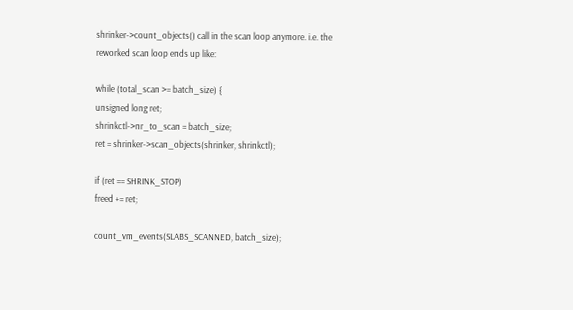shrinker->count_objects() call in the scan loop anymore. i.e. the
reworked scan loop ends up like:

while (total_scan >= batch_size) {
unsigned long ret;
shrinkctl->nr_to_scan = batch_size;
ret = shrinker->scan_objects(shrinker, shrinkctl);

if (ret == SHRINK_STOP)
freed += ret;

count_vm_events(SLABS_SCANNED, batch_size);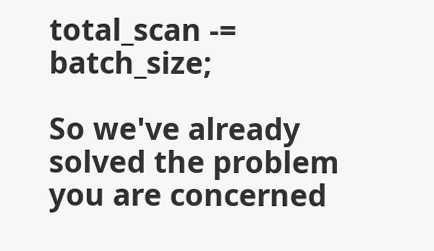total_scan -= batch_size;

So we've already solved the problem you are concerned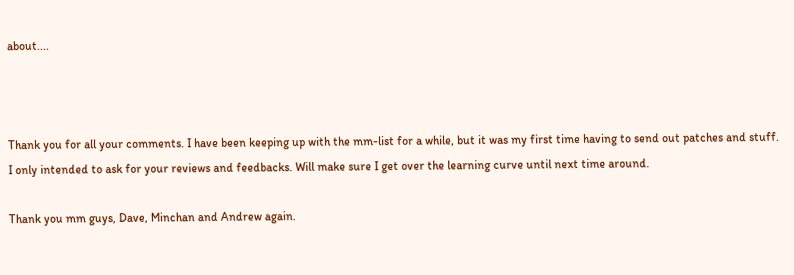about....



Thank you for all your comments. I have been keeping up with the mm-list for a while, but it was my first time having to send out patches and stuff. I only intended to ask for your reviews and feedbacks. Will make sure I get over the learning curve until next time around.

Thank you mm guys, Dave, Minchan and Andrew again.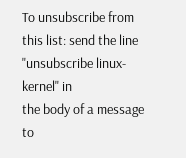To unsubscribe from this list: send the line "unsubscribe linux-kernel" in
the body of a message to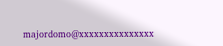majordomo@xxxxxxxxxxxxxxx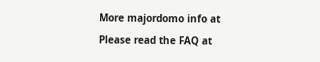More majordomo info at
Please read the FAQ at